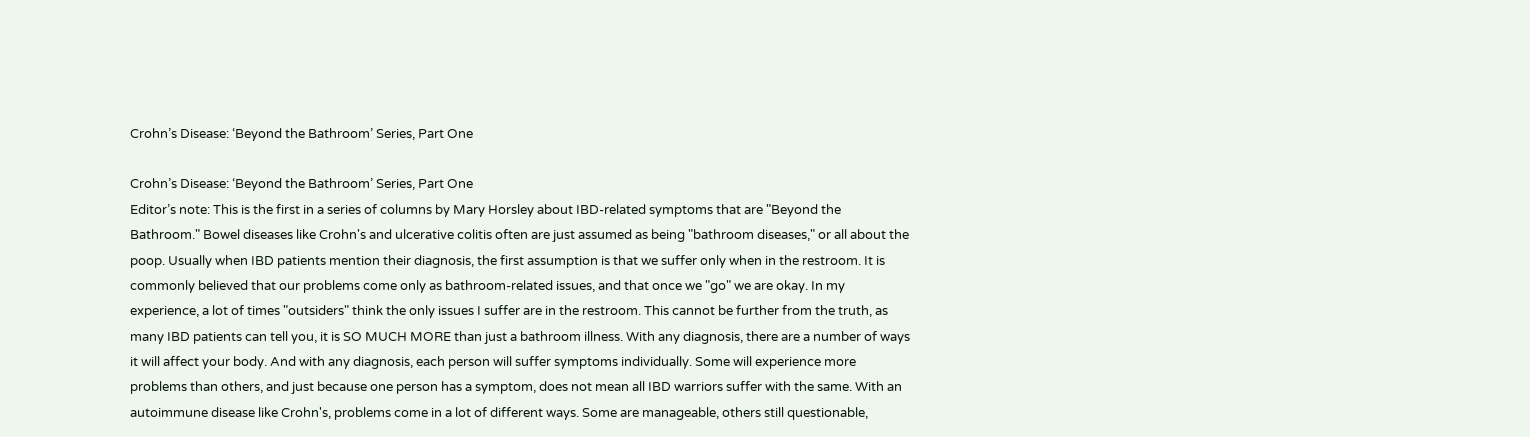Crohn’s Disease: ‘Beyond the Bathroom’ Series, Part One

Crohn’s Disease: ‘Beyond the Bathroom’ Series, Part One
Editor’s note: This is the first in a series of columns by Mary Horsley about IBD-related symptoms that are "Beyond the Bathroom." Bowel diseases like Crohn's and ulcerative colitis often are just assumed as being "bathroom diseases," or all about the poop. Usually when IBD patients mention their diagnosis, the first assumption is that we suffer only when in the restroom. It is commonly believed that our problems come only as bathroom-related issues, and that once we "go" we are okay. In my experience, a lot of times "outsiders" think the only issues I suffer are in the restroom. This cannot be further from the truth, as many IBD patients can tell you, it is SO MUCH MORE than just a bathroom illness. With any diagnosis, there are a number of ways it will affect your body. And with any diagnosis, each person will suffer symptoms individually. Some will experience more problems than others, and just because one person has a symptom, does not mean all IBD warriors suffer with the same. With an autoimmune disease like Crohn's, problems come in a lot of different ways. Some are manageable, others still questionable,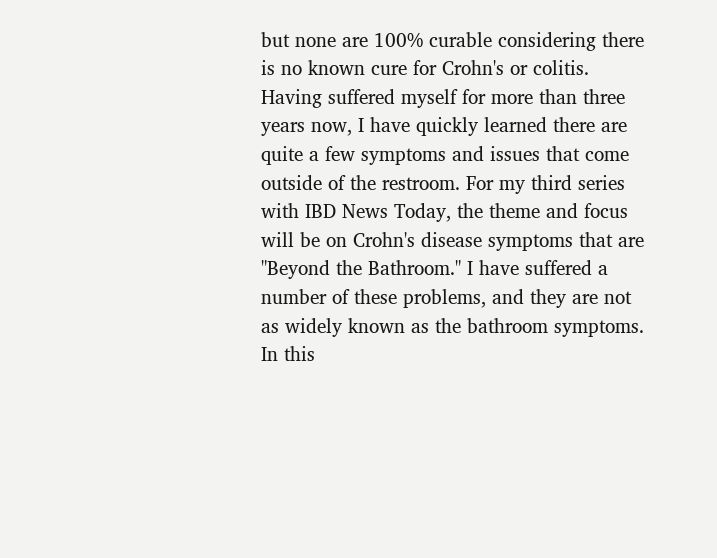but none are 100% curable considering there is no known cure for Crohn's or colitis. Having suffered myself for more than three years now, I have quickly learned there are quite a few symptoms and issues that come outside of the restroom. For my third series with IBD News Today, the theme and focus will be on Crohn's disease symptoms that are "Beyond the Bathroom." I have suffered a number of these problems, and they are not as widely known as the bathroom symptoms. In this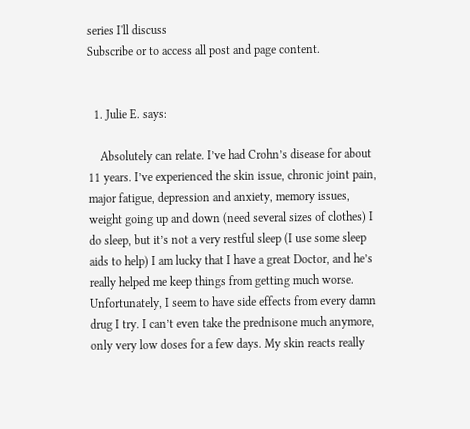series I'll discuss
Subscribe or to access all post and page content.


  1. Julie E. says:

    Absolutely can relate. I’ve had Crohn’s disease for about 11 years. I’ve experienced the skin issue, chronic joint pain, major fatigue, depression and anxiety, memory issues, weight going up and down (need several sizes of clothes) I do sleep, but it’s not a very restful sleep (I use some sleep aids to help) I am lucky that I have a great Doctor, and he’s really helped me keep things from getting much worse. Unfortunately, I seem to have side effects from every damn drug I try. I can’t even take the prednisone much anymore, only very low doses for a few days. My skin reacts really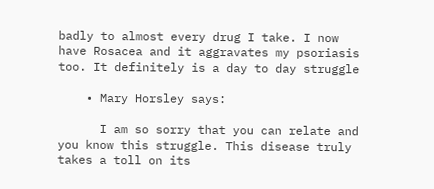badly to almost every drug I take. I now have Rosacea and it aggravates my psoriasis too. It definitely is a day to day struggle

    • Mary Horsley says:

      I am so sorry that you can relate and you know this struggle. This disease truly takes a toll on its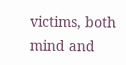victims, both mind and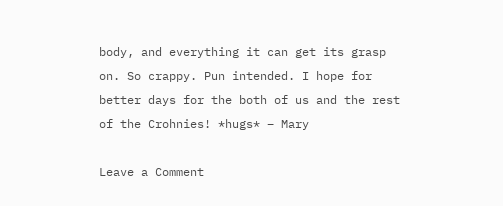body, and everything it can get its grasp on. So crappy. Pun intended. I hope for better days for the both of us and the rest of the Crohnies! *hugs* – Mary

Leave a Comment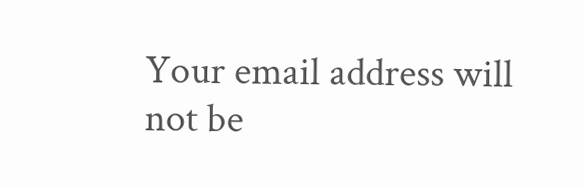Your email address will not be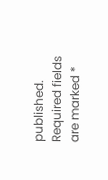published. Required fields are marked *